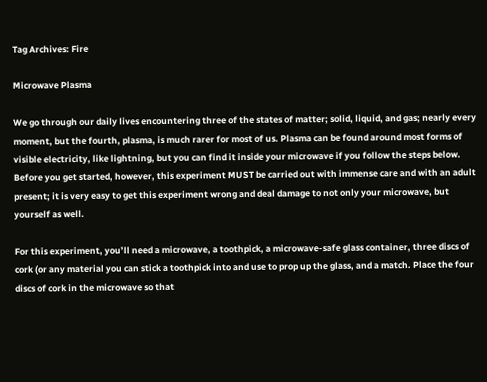Tag Archives: Fire

Microwave Plasma

We go through our daily lives encountering three of the states of matter; solid, liquid, and gas; nearly every moment, but the fourth, plasma, is much rarer for most of us. Plasma can be found around most forms of visible electricity, like lightning, but you can find it inside your microwave if you follow the steps below. Before you get started, however, this experiment MUST be carried out with immense care and with an adult present; it is very easy to get this experiment wrong and deal damage to not only your microwave, but yourself as well.

For this experiment, you’ll need a microwave, a toothpick, a microwave-safe glass container, three discs of cork (or any material you can stick a toothpick into and use to prop up the glass, and a match. Place the four discs of cork in the microwave so that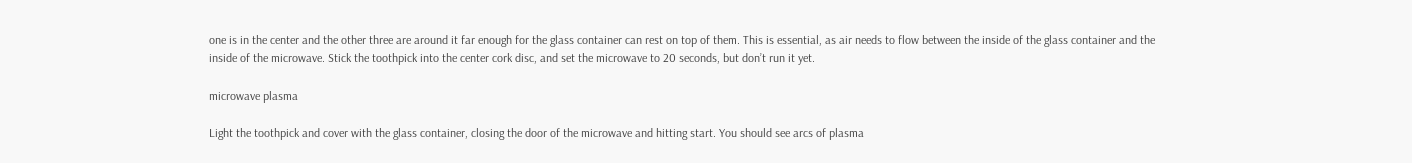one is in the center and the other three are around it far enough for the glass container can rest on top of them. This is essential, as air needs to flow between the inside of the glass container and the inside of the microwave. Stick the toothpick into the center cork disc, and set the microwave to 20 seconds, but don’t run it yet.

microwave plasma

Light the toothpick and cover with the glass container, closing the door of the microwave and hitting start. You should see arcs of plasma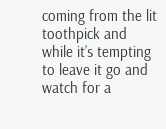coming from the lit toothpick and while it’s tempting to leave it go and watch for a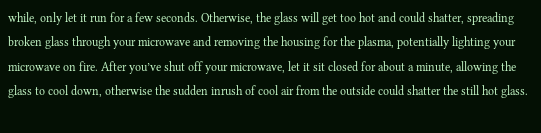while, only let it run for a few seconds. Otherwise, the glass will get too hot and could shatter, spreading broken glass through your microwave and removing the housing for the plasma, potentially lighting your microwave on fire. After you’ve shut off your microwave, let it sit closed for about a minute, allowing the glass to cool down, otherwise the sudden inrush of cool air from the outside could shatter the still hot glass.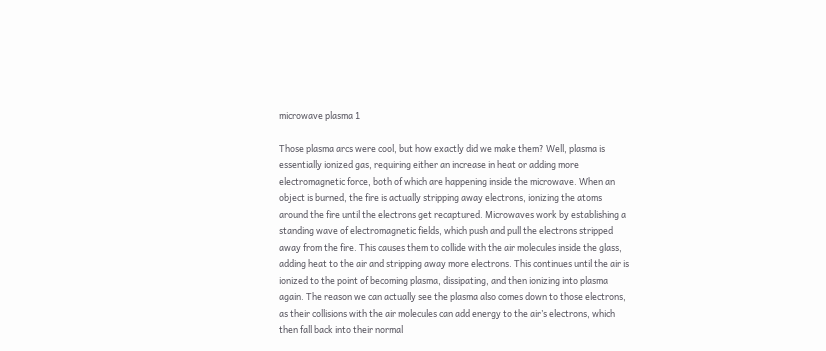microwave plasma 1

Those plasma arcs were cool, but how exactly did we make them? Well, plasma is essentially ionized gas, requiring either an increase in heat or adding more electromagnetic force, both of which are happening inside the microwave. When an object is burned, the fire is actually stripping away electrons, ionizing the atoms around the fire until the electrons get recaptured. Microwaves work by establishing a standing wave of electromagnetic fields, which push and pull the electrons stripped away from the fire. This causes them to collide with the air molecules inside the glass, adding heat to the air and stripping away more electrons. This continues until the air is ionized to the point of becoming plasma, dissipating, and then ionizing into plasma again. The reason we can actually see the plasma also comes down to those electrons, as their collisions with the air molecules can add energy to the air’s electrons, which then fall back into their normal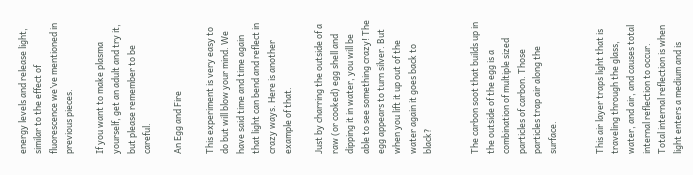energy levels and release light, similar to the effect of fluorescence we’ve mentioned in previous pieces.

If you want to make plasma yourself, get an adult and try it, but please remember to be careful.

An Egg and Fire

This experiment is very easy to do but will blow your mind. We have said time and time again that light can bend and reflect in crazy ways. Here is another example of that.

Just by charring the outside of a raw (or cooked) egg shell and dipping it in water, you will be able to see something crazy! The egg appears to turn silver. But when you lift it up out of the water again it goes back to black?


The carbon soot that builds up in the outside of the egg is a combination of multiple sized particles of carbon. Those particles trap air along the surface.


This air layer traps light that is traveling through the glass, water, and air, and causes total internal reflection to occur. Total internal reflection is when light enters a medium and is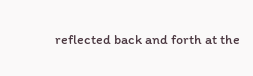reflected back and forth at the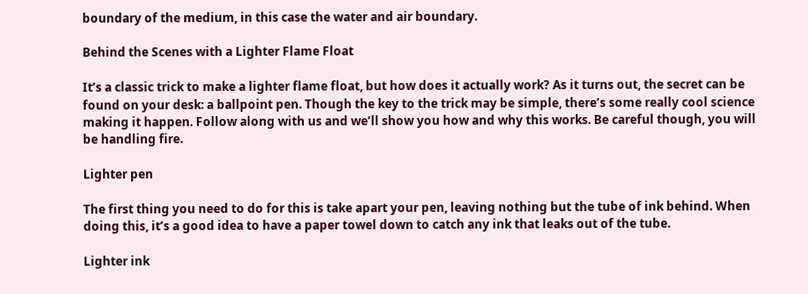boundary of the medium, in this case the water and air boundary.

Behind the Scenes with a Lighter Flame Float

It’s a classic trick to make a lighter flame float, but how does it actually work? As it turns out, the secret can be found on your desk: a ballpoint pen. Though the key to the trick may be simple, there’s some really cool science making it happen. Follow along with us and we’ll show you how and why this works. Be careful though, you will be handling fire.

Lighter pen

The first thing you need to do for this is take apart your pen, leaving nothing but the tube of ink behind. When doing this, it’s a good idea to have a paper towel down to catch any ink that leaks out of the tube.

Lighter ink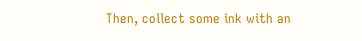Then, collect some ink with an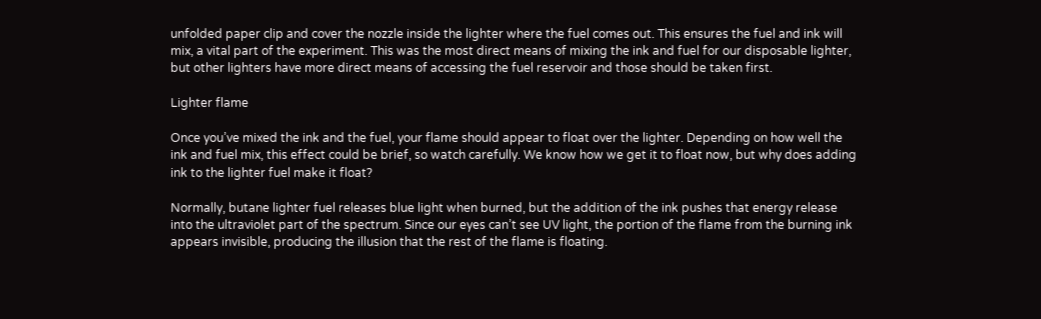unfolded paper clip and cover the nozzle inside the lighter where the fuel comes out. This ensures the fuel and ink will mix, a vital part of the experiment. This was the most direct means of mixing the ink and fuel for our disposable lighter, but other lighters have more direct means of accessing the fuel reservoir and those should be taken first.

Lighter flame

Once you’ve mixed the ink and the fuel, your flame should appear to float over the lighter. Depending on how well the ink and fuel mix, this effect could be brief, so watch carefully. We know how we get it to float now, but why does adding ink to the lighter fuel make it float?

Normally, butane lighter fuel releases blue light when burned, but the addition of the ink pushes that energy release into the ultraviolet part of the spectrum. Since our eyes can’t see UV light, the portion of the flame from the burning ink appears invisible, producing the illusion that the rest of the flame is floating.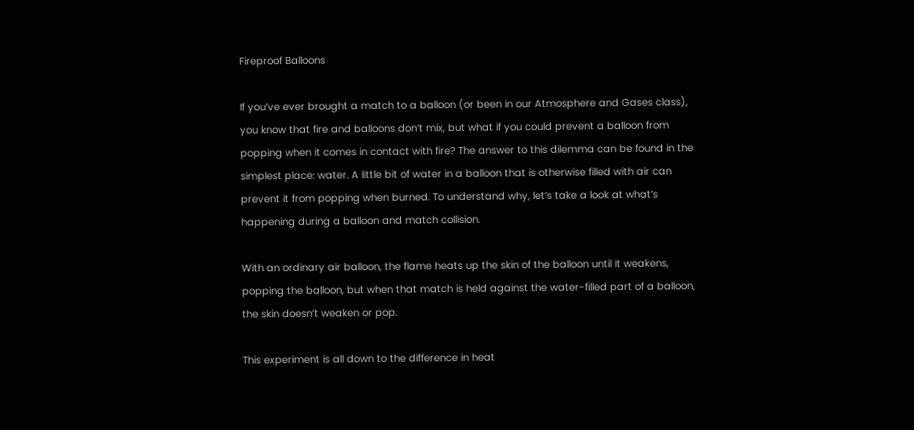Fireproof Balloons

If you’ve ever brought a match to a balloon (or been in our Atmosphere and Gases class), you know that fire and balloons don’t mix, but what if you could prevent a balloon from popping when it comes in contact with fire? The answer to this dilemma can be found in the simplest place: water. A little bit of water in a balloon that is otherwise filled with air can prevent it from popping when burned. To understand why, let’s take a look at what’s happening during a balloon and match collision.

With an ordinary air balloon, the flame heats up the skin of the balloon until it weakens, popping the balloon, but when that match is held against the water-filled part of a balloon, the skin doesn’t weaken or pop.

This experiment is all down to the difference in heat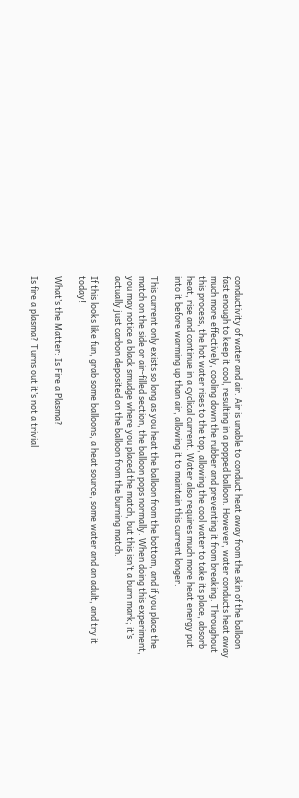conductivity of water and air. Air is unable to conduct heat away from the skin of the balloon fast enough to keep it cool, resulting in a popped balloon. However, water conducts heat away much more effectively, cooling down the rubber and preventing it from breaking. Throughout this process, the hot water rises to the top, allowing the cool water to take its place, absorb heat, rise and continue in a cyclical current. Water also requires much more heat energy put into it before warming up than air, allowing it to maintain this current longer.

This current only exists so long as you heat the balloon from the bottom, and if you place the match on the side or air-filled section, the balloon pops normally. When doing this experiment, you may notice a black smudge where you placed the match, but this isn’t a burn mark; it’s actually just carbon deposited on the balloon from the burning match.

If this looks like fun, grab some balloons, a heat source, some water and an adult, and try it today!

What’s the Matter: Is Fire a Plasma?

Is fire a plasma? Turns out it’s not a trivial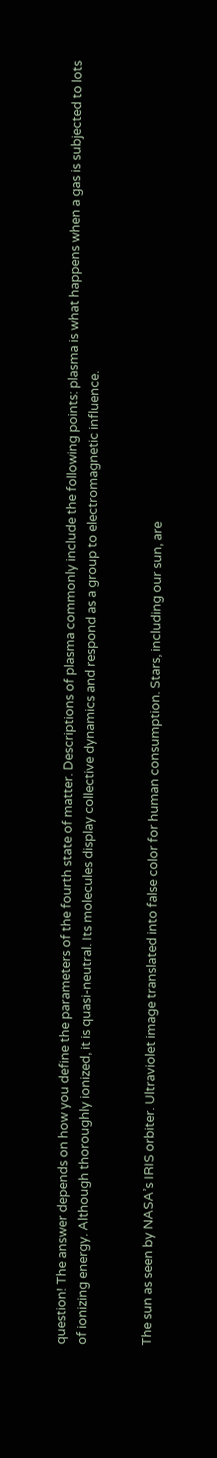question! The answer depends on how you define the parameters of the fourth state of matter. Descriptions of plasma commonly include the following points: plasma is what happens when a gas is subjected to lots of ionizing energy. Although thoroughly ionized, it is quasi-neutral. Its molecules display collective dynamics and respond as a group to electromagnetic influence.


The sun as seen by NASA’s IRIS orbiter. Ultraviolet image translated into false color for human consumption. Stars, including our sun, are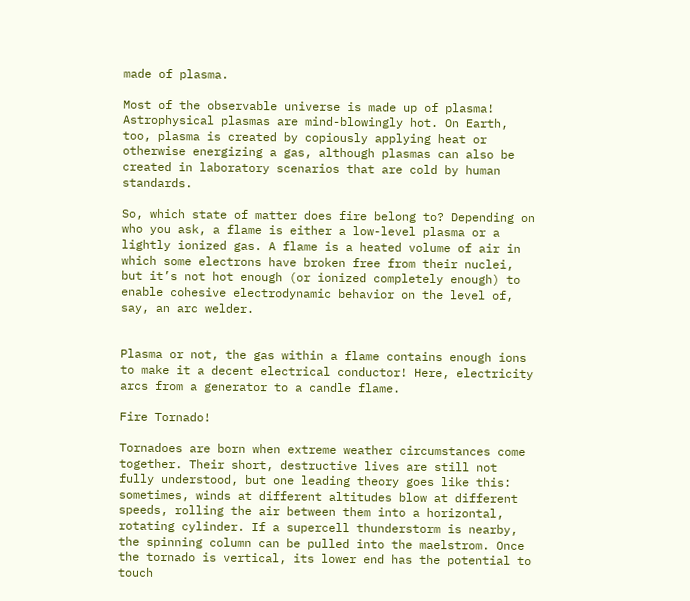made of plasma.

Most of the observable universe is made up of plasma! Astrophysical plasmas are mind-blowingly hot. On Earth, too, plasma is created by copiously applying heat or otherwise energizing a gas, although plasmas can also be created in laboratory scenarios that are cold by human standards.

So, which state of matter does fire belong to? Depending on who you ask, a flame is either a low-level plasma or a lightly ionized gas. A flame is a heated volume of air in which some electrons have broken free from their nuclei, but it’s not hot enough (or ionized completely enough) to enable cohesive electrodynamic behavior on the level of, say, an arc welder.


Plasma or not, the gas within a flame contains enough ions to make it a decent electrical conductor! Here, electricity arcs from a generator to a candle flame.

Fire Tornado!

Tornadoes are born when extreme weather circumstances come together. Their short, destructive lives are still not fully understood, but one leading theory goes like this: sometimes, winds at different altitudes blow at different speeds, rolling the air between them into a horizontal, rotating cylinder. If a supercell thunderstorm is nearby, the spinning column can be pulled into the maelstrom. Once the tornado is vertical, its lower end has the potential to touch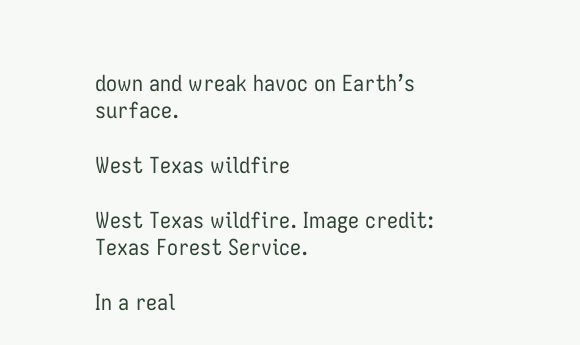down and wreak havoc on Earth’s surface.

West Texas wildfire

West Texas wildfire. Image credit: Texas Forest Service.

In a real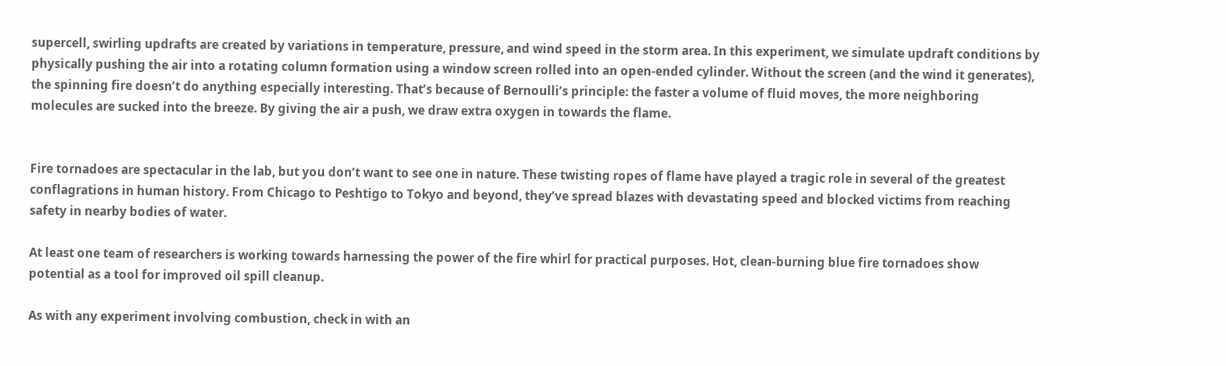supercell, swirling updrafts are created by variations in temperature, pressure, and wind speed in the storm area. In this experiment, we simulate updraft conditions by physically pushing the air into a rotating column formation using a window screen rolled into an open-ended cylinder. Without the screen (and the wind it generates), the spinning fire doesn’t do anything especially interesting. That’s because of Bernoulli’s principle: the faster a volume of fluid moves, the more neighboring molecules are sucked into the breeze. By giving the air a push, we draw extra oxygen in towards the flame.


Fire tornadoes are spectacular in the lab, but you don’t want to see one in nature. These twisting ropes of flame have played a tragic role in several of the greatest conflagrations in human history. From Chicago to Peshtigo to Tokyo and beyond, they’ve spread blazes with devastating speed and blocked victims from reaching safety in nearby bodies of water.

At least one team of researchers is working towards harnessing the power of the fire whirl for practical purposes. Hot, clean-burning blue fire tornadoes show potential as a tool for improved oil spill cleanup.

As with any experiment involving combustion, check in with an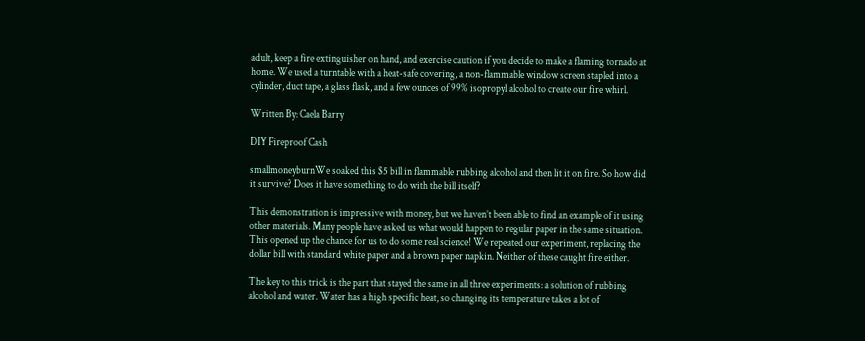adult, keep a fire extinguisher on hand, and exercise caution if you decide to make a flaming tornado at home. We used a turntable with a heat-safe covering, a non-flammable window screen stapled into a cylinder, duct tape, a glass flask, and a few ounces of 99% isopropyl alcohol to create our fire whirl.

Written By: Caela Barry

DIY Fireproof Cash

smallmoneyburnWe soaked this $5 bill in flammable rubbing alcohol and then lit it on fire. So how did it survive? Does it have something to do with the bill itself?

This demonstration is impressive with money, but we haven’t been able to find an example of it using other materials. Many people have asked us what would happen to regular paper in the same situation. This opened up the chance for us to do some real science! We repeated our experiment, replacing the dollar bill with standard white paper and a brown paper napkin. Neither of these caught fire either.

The key to this trick is the part that stayed the same in all three experiments: a solution of rubbing alcohol and water. Water has a high specific heat, so changing its temperature takes a lot of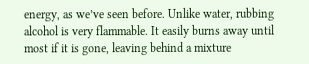energy, as we’ve seen before. Unlike water, rubbing alcohol is very flammable. It easily burns away until most if it is gone, leaving behind a mixture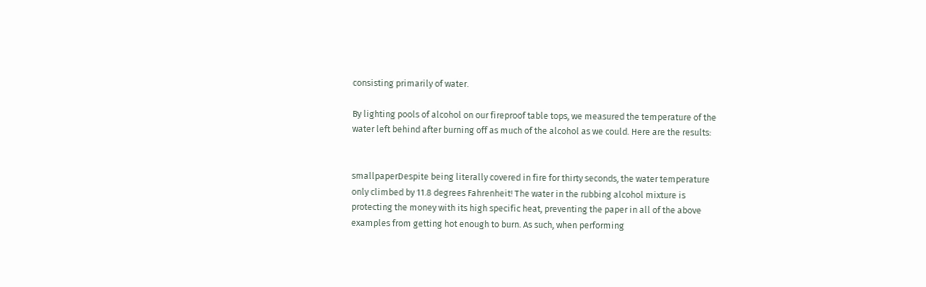consisting primarily of water.

By lighting pools of alcohol on our fireproof table tops, we measured the temperature of the water left behind after burning off as much of the alcohol as we could. Here are the results:


smallpaperDespite being literally covered in fire for thirty seconds, the water temperature only climbed by 11.8 degrees Fahrenheit! The water in the rubbing alcohol mixture is protecting the money with its high specific heat, preventing the paper in all of the above examples from getting hot enough to burn. As such, when performing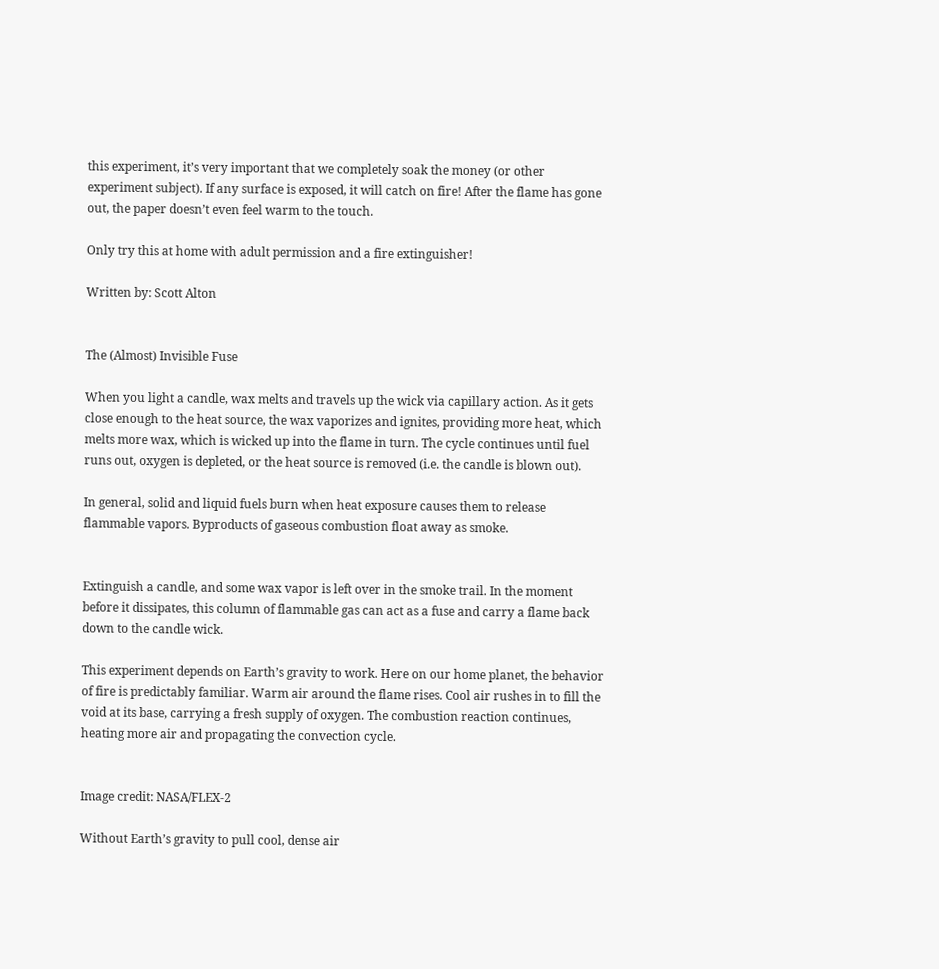this experiment, it’s very important that we completely soak the money (or other experiment subject). If any surface is exposed, it will catch on fire! After the flame has gone out, the paper doesn’t even feel warm to the touch.

Only try this at home with adult permission and a fire extinguisher!

Written by: Scott Alton


The (Almost) Invisible Fuse

When you light a candle, wax melts and travels up the wick via capillary action. As it gets close enough to the heat source, the wax vaporizes and ignites, providing more heat, which melts more wax, which is wicked up into the flame in turn. The cycle continues until fuel runs out, oxygen is depleted, or the heat source is removed (i.e. the candle is blown out).

In general, solid and liquid fuels burn when heat exposure causes them to release flammable vapors. Byproducts of gaseous combustion float away as smoke.


Extinguish a candle, and some wax vapor is left over in the smoke trail. In the moment before it dissipates, this column of flammable gas can act as a fuse and carry a flame back down to the candle wick.

This experiment depends on Earth’s gravity to work. Here on our home planet, the behavior of fire is predictably familiar. Warm air around the flame rises. Cool air rushes in to fill the void at its base, carrying a fresh supply of oxygen. The combustion reaction continues, heating more air and propagating the convection cycle.


Image credit: NASA/FLEX-2

Without Earth’s gravity to pull cool, dense air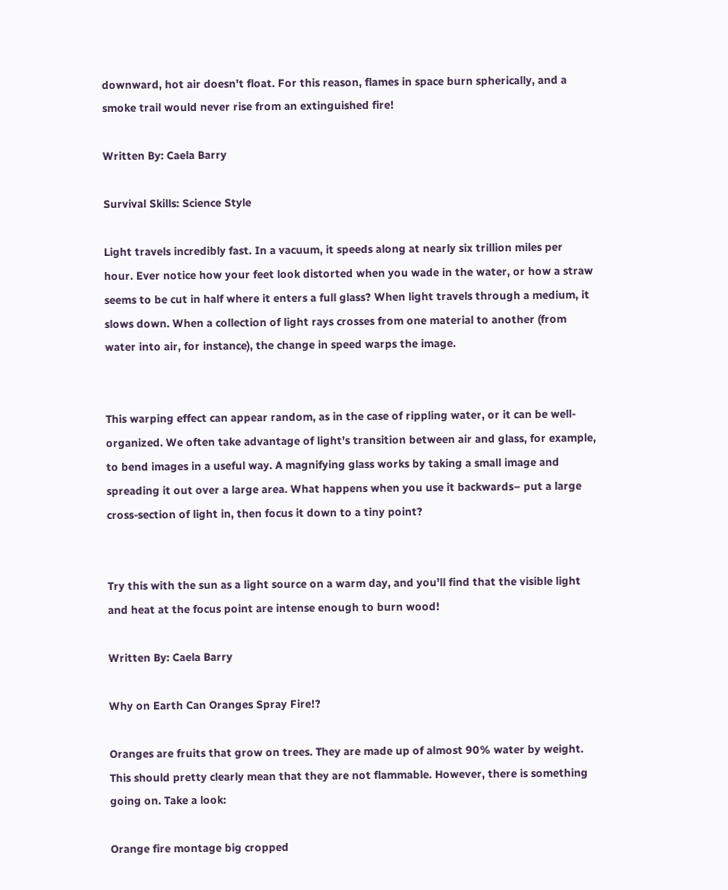downward, hot air doesn’t float. For this reason, flames in space burn spherically, and a smoke trail would never rise from an extinguished fire!

Written By: Caela Barry

Survival Skills: Science Style

Light travels incredibly fast. In a vacuum, it speeds along at nearly six trillion miles per hour. Ever notice how your feet look distorted when you wade in the water, or how a straw seems to be cut in half where it enters a full glass? When light travels through a medium, it slows down. When a collection of light rays crosses from one material to another (from water into air, for instance), the change in speed warps the image.


This warping effect can appear random, as in the case of rippling water, or it can be well-organized. We often take advantage of light’s transition between air and glass, for example, to bend images in a useful way. A magnifying glass works by taking a small image and spreading it out over a large area. What happens when you use it backwards– put a large cross-section of light in, then focus it down to a tiny point?


Try this with the sun as a light source on a warm day, and you’ll find that the visible light and heat at the focus point are intense enough to burn wood!

Written By: Caela Barry

Why on Earth Can Oranges Spray Fire!?

Oranges are fruits that grow on trees. They are made up of almost 90% water by weight. This should pretty clearly mean that they are not flammable. However, there is something going on. Take a look:

Orange fire montage big cropped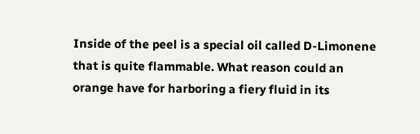Inside of the peel is a special oil called D-Limonene that is quite flammable. What reason could an orange have for harboring a fiery fluid in its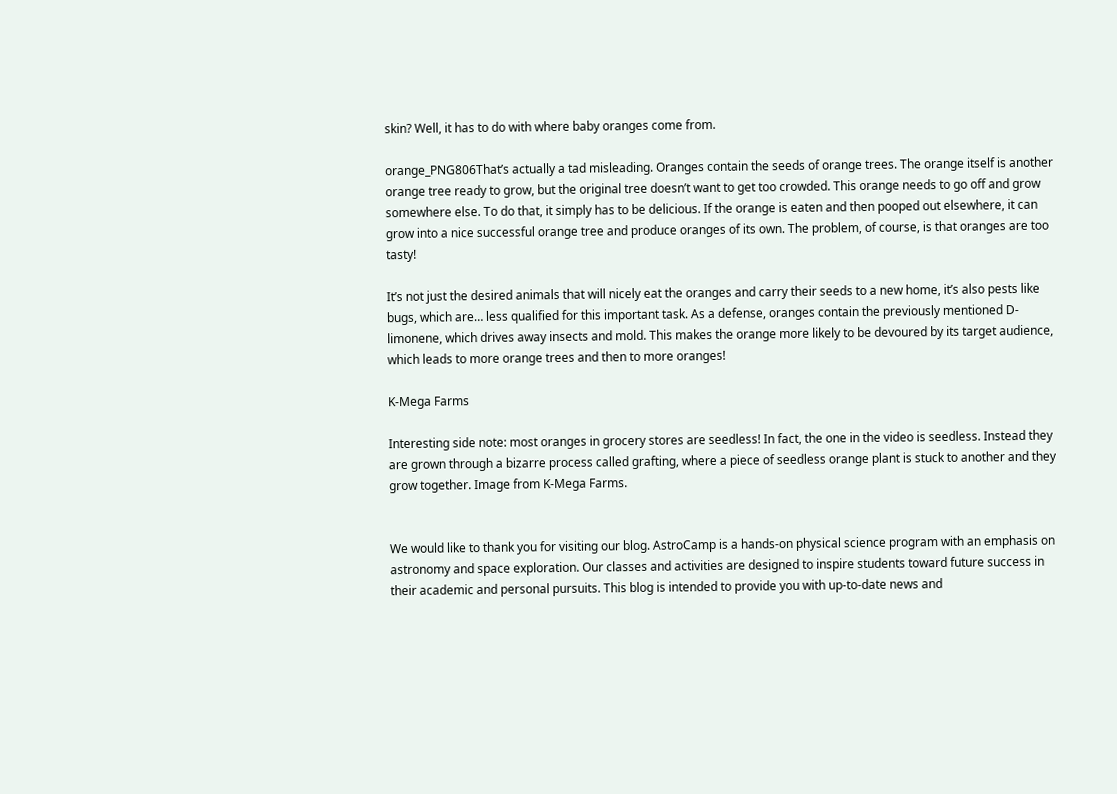skin? Well, it has to do with where baby oranges come from.

orange_PNG806That’s actually a tad misleading. Oranges contain the seeds of orange trees. The orange itself is another orange tree ready to grow, but the original tree doesn’t want to get too crowded. This orange needs to go off and grow somewhere else. To do that, it simply has to be delicious. If the orange is eaten and then pooped out elsewhere, it can grow into a nice successful orange tree and produce oranges of its own. The problem, of course, is that oranges are too tasty!

It’s not just the desired animals that will nicely eat the oranges and carry their seeds to a new home, it’s also pests like bugs, which are… less qualified for this important task. As a defense, oranges contain the previously mentioned D-limonene, which drives away insects and mold. This makes the orange more likely to be devoured by its target audience, which leads to more orange trees and then to more oranges!

K-Mega Farms

Interesting side note: most oranges in grocery stores are seedless! In fact, the one in the video is seedless. Instead they are grown through a bizarre process called grafting, where a piece of seedless orange plant is stuck to another and they grow together. Image from K-Mega Farms.


We would like to thank you for visiting our blog. AstroCamp is a hands-on physical science program with an emphasis on astronomy and space exploration. Our classes and activities are designed to inspire students toward future success in their academic and personal pursuits. This blog is intended to provide you with up-to-date news and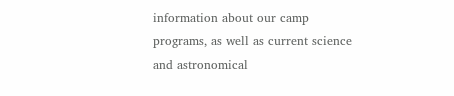information about our camp programs, as well as current science and astronomical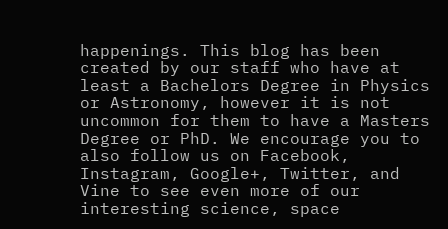happenings. This blog has been created by our staff who have at least a Bachelors Degree in Physics or Astronomy, however it is not uncommon for them to have a Masters Degree or PhD. We encourage you to also follow us on Facebook, Instagram, Google+, Twitter, and Vine to see even more of our interesting science, space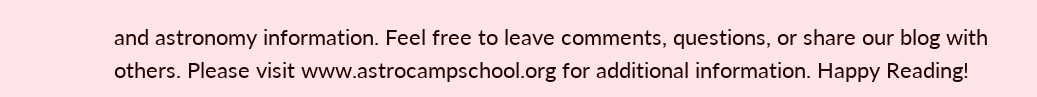and astronomy information. Feel free to leave comments, questions, or share our blog with others. Please visit www.astrocampschool.org for additional information. Happy Reading!